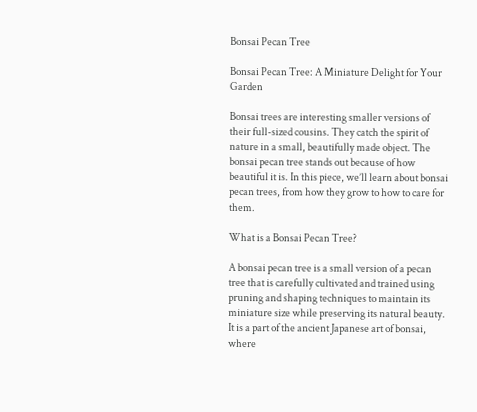Bonsai Pecan Tree

Bonsai Pecan Tree: A Miniature Delight for Your Garden

Bonsai trees are interesting smaller versions of their full-sized cousins. They catch the spirit of nature in a small, beautifully made object. The bonsai pecan tree stands out because of how beautiful it is. In this piece, we’ll learn about bonsai pecan trees, from how they grow to how to care for them.

What is a Bonsai Pecan Tree?

A bonsai pecan tree is a small version of a pecan tree that is carefully cultivated and trained using pruning and shaping techniques to maintain its miniature size while preserving its natural beauty. It is a part of the ancient Japanese art of bonsai, where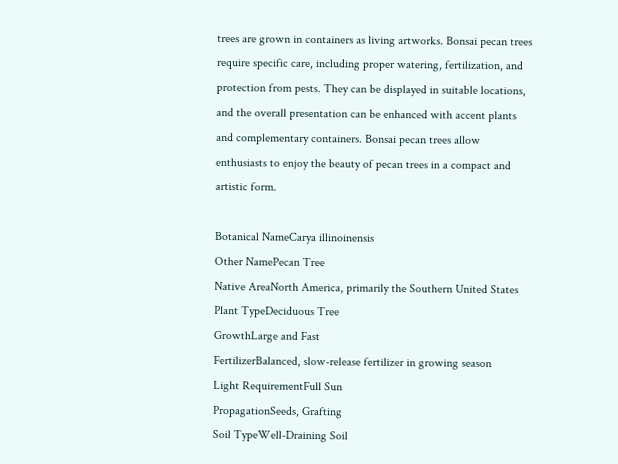trees are grown in containers as living artworks. Bonsai pecan trees require specific care, including proper watering, fertilization, and protection from pests. They can be displayed in suitable locations, and the overall presentation can be enhanced with accent plants and complementary containers. Bonsai pecan trees allow enthusiasts to enjoy the beauty of pecan trees in a compact and artistic form.

Botanical NameCarya illinoinensis
Other NamePecan Tree
Native AreaNorth America, primarily the Southern United States
Plant TypeDeciduous Tree
GrowthLarge and Fast
FertilizerBalanced, slow-release fertilizer in growing season
Light RequirementFull Sun
PropagationSeeds, Grafting
Soil TypeWell-Draining Soil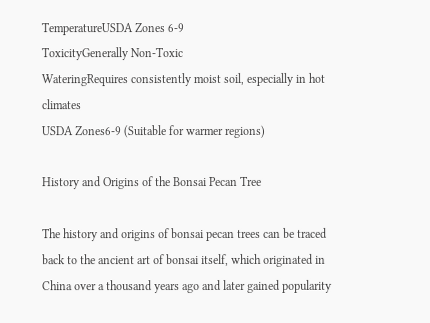TemperatureUSDA Zones 6-9
ToxicityGenerally Non-Toxic
WateringRequires consistently moist soil, especially in hot climates
USDA Zones6-9 (Suitable for warmer regions)

History and Origins of the Bonsai Pecan Tree

The history and origins of bonsai pecan trees can be traced back to the ancient art of bonsai itself, which originated in China over a thousand years ago and later gained popularity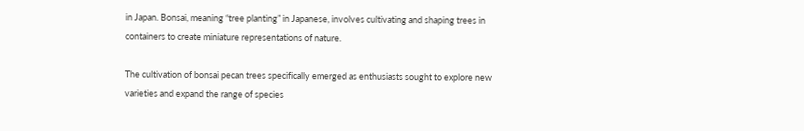in Japan. Bonsai, meaning “tree planting” in Japanese, involves cultivating and shaping trees in containers to create miniature representations of nature.

The cultivation of bonsai pecan trees specifically emerged as enthusiasts sought to explore new varieties and expand the range of species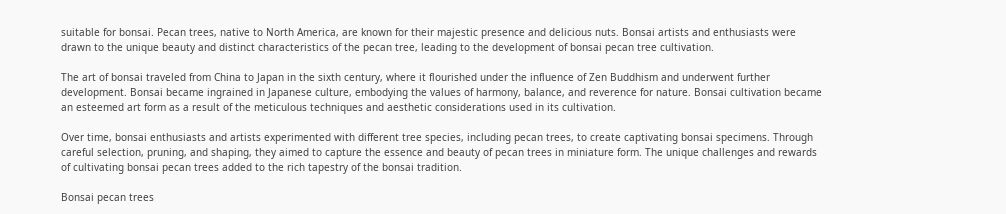suitable for bonsai. Pecan trees, native to North America, are known for their majestic presence and delicious nuts. Bonsai artists and enthusiasts were drawn to the unique beauty and distinct characteristics of the pecan tree, leading to the development of bonsai pecan tree cultivation.

The art of bonsai traveled from China to Japan in the sixth century, where it flourished under the influence of Zen Buddhism and underwent further development. Bonsai became ingrained in Japanese culture, embodying the values of harmony, balance, and reverence for nature. Bonsai cultivation became an esteemed art form as a result of the meticulous techniques and aesthetic considerations used in its cultivation.

Over time, bonsai enthusiasts and artists experimented with different tree species, including pecan trees, to create captivating bonsai specimens. Through careful selection, pruning, and shaping, they aimed to capture the essence and beauty of pecan trees in miniature form. The unique challenges and rewards of cultivating bonsai pecan trees added to the rich tapestry of the bonsai tradition.

Bonsai pecan trees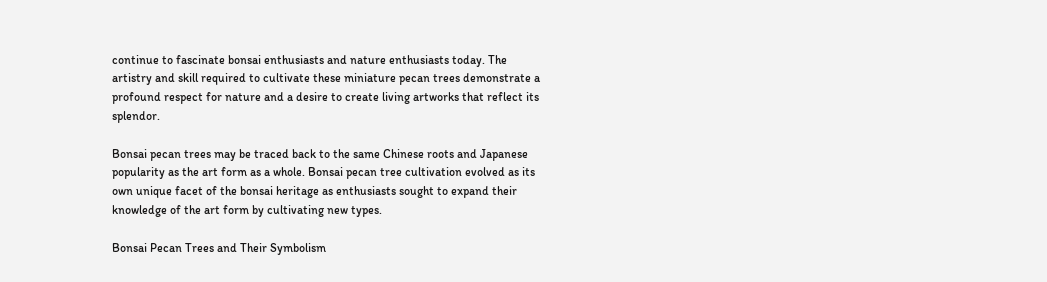continue to fascinate bonsai enthusiasts and nature enthusiasts today. The artistry and skill required to cultivate these miniature pecan trees demonstrate a profound respect for nature and a desire to create living artworks that reflect its splendor.

Bonsai pecan trees may be traced back to the same Chinese roots and Japanese popularity as the art form as a whole. Bonsai pecan tree cultivation evolved as its own unique facet of the bonsai heritage as enthusiasts sought to expand their knowledge of the art form by cultivating new types.

Bonsai Pecan Trees and Their Symbolism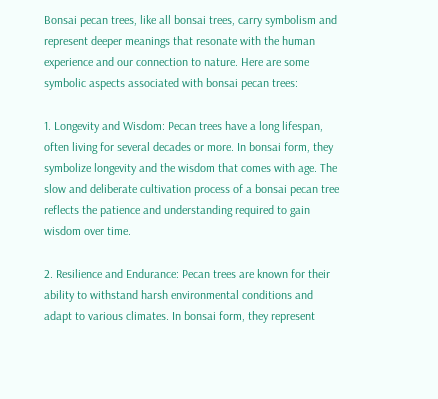Bonsai pecan trees, like all bonsai trees, carry symbolism and represent deeper meanings that resonate with the human experience and our connection to nature. Here are some symbolic aspects associated with bonsai pecan trees:

1. Longevity and Wisdom: Pecan trees have a long lifespan, often living for several decades or more. In bonsai form, they symbolize longevity and the wisdom that comes with age. The slow and deliberate cultivation process of a bonsai pecan tree reflects the patience and understanding required to gain wisdom over time.

2. Resilience and Endurance: Pecan trees are known for their ability to withstand harsh environmental conditions and adapt to various climates. In bonsai form, they represent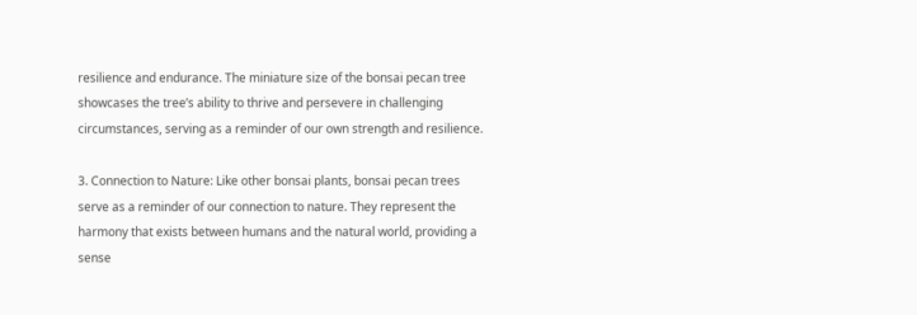resilience and endurance. The miniature size of the bonsai pecan tree showcases the tree’s ability to thrive and persevere in challenging circumstances, serving as a reminder of our own strength and resilience.

3. Connection to Nature: Like other bonsai plants, bonsai pecan trees serve as a reminder of our connection to nature. They represent the harmony that exists between humans and the natural world, providing a sense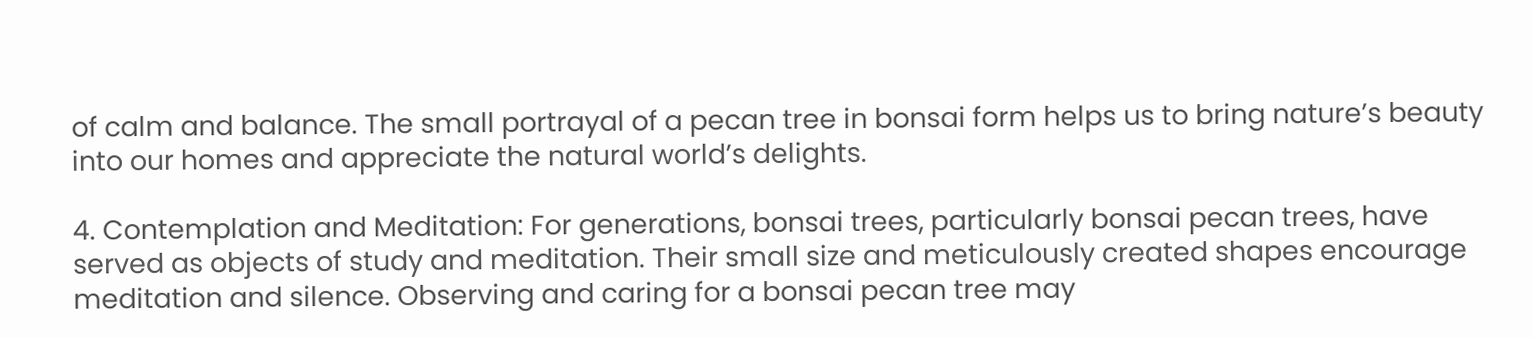of calm and balance. The small portrayal of a pecan tree in bonsai form helps us to bring nature’s beauty into our homes and appreciate the natural world’s delights.

4. Contemplation and Meditation: For generations, bonsai trees, particularly bonsai pecan trees, have served as objects of study and meditation. Their small size and meticulously created shapes encourage meditation and silence. Observing and caring for a bonsai pecan tree may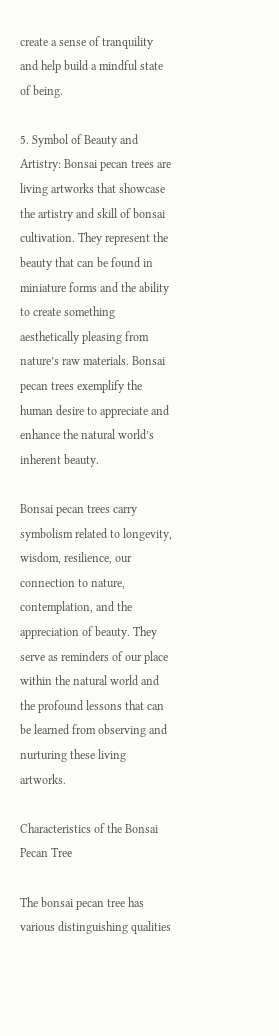create a sense of tranquility and help build a mindful state of being.

5. Symbol of Beauty and Artistry: Bonsai pecan trees are living artworks that showcase the artistry and skill of bonsai cultivation. They represent the beauty that can be found in miniature forms and the ability to create something aesthetically pleasing from nature’s raw materials. Bonsai pecan trees exemplify the human desire to appreciate and enhance the natural world’s inherent beauty.

Bonsai pecan trees carry symbolism related to longevity, wisdom, resilience, our connection to nature, contemplation, and the appreciation of beauty. They serve as reminders of our place within the natural world and the profound lessons that can be learned from observing and nurturing these living artworks.

Characteristics of the Bonsai Pecan Tree

The bonsai pecan tree has various distinguishing qualities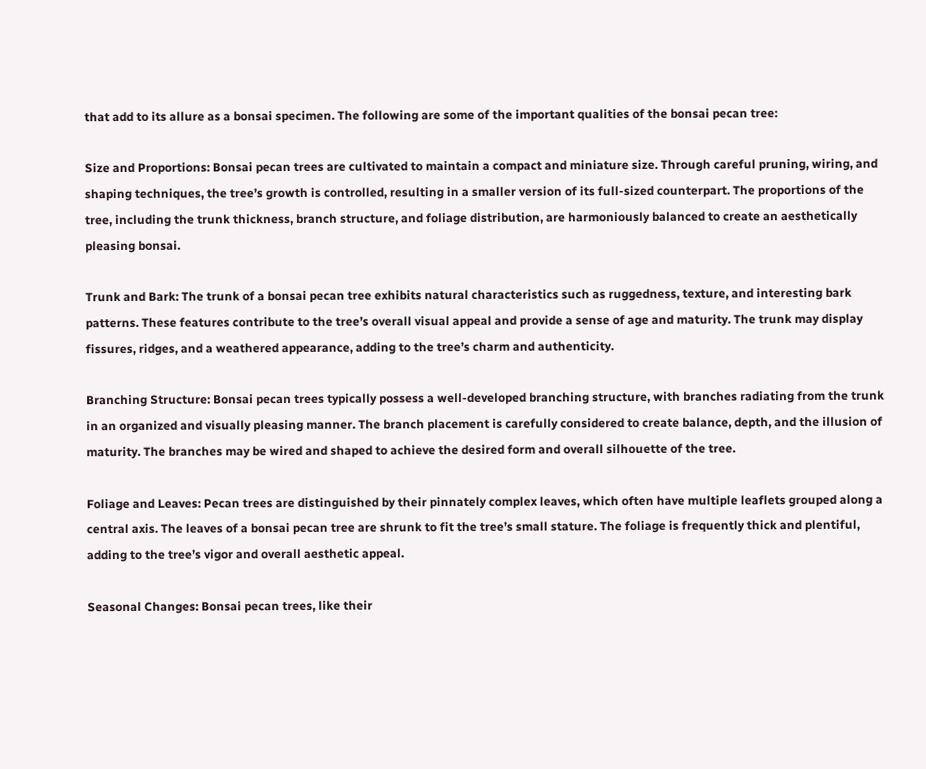that add to its allure as a bonsai specimen. The following are some of the important qualities of the bonsai pecan tree:

Size and Proportions: Bonsai pecan trees are cultivated to maintain a compact and miniature size. Through careful pruning, wiring, and shaping techniques, the tree’s growth is controlled, resulting in a smaller version of its full-sized counterpart. The proportions of the tree, including the trunk thickness, branch structure, and foliage distribution, are harmoniously balanced to create an aesthetically pleasing bonsai.

Trunk and Bark: The trunk of a bonsai pecan tree exhibits natural characteristics such as ruggedness, texture, and interesting bark patterns. These features contribute to the tree’s overall visual appeal and provide a sense of age and maturity. The trunk may display fissures, ridges, and a weathered appearance, adding to the tree’s charm and authenticity.

Branching Structure: Bonsai pecan trees typically possess a well-developed branching structure, with branches radiating from the trunk in an organized and visually pleasing manner. The branch placement is carefully considered to create balance, depth, and the illusion of maturity. The branches may be wired and shaped to achieve the desired form and overall silhouette of the tree.

Foliage and Leaves: Pecan trees are distinguished by their pinnately complex leaves, which often have multiple leaflets grouped along a central axis. The leaves of a bonsai pecan tree are shrunk to fit the tree’s small stature. The foliage is frequently thick and plentiful, adding to the tree’s vigor and overall aesthetic appeal.

Seasonal Changes: Bonsai pecan trees, like their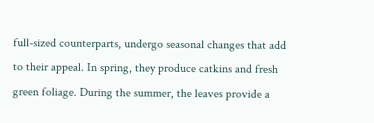full-sized counterparts, undergo seasonal changes that add to their appeal. In spring, they produce catkins and fresh green foliage. During the summer, the leaves provide a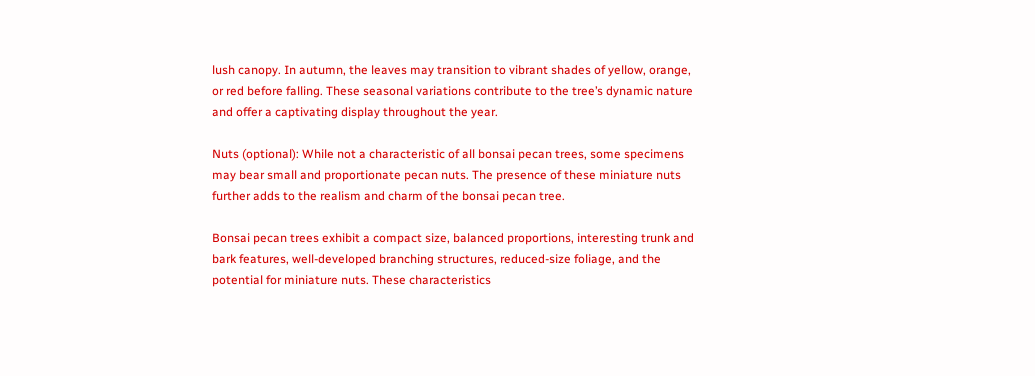lush canopy. In autumn, the leaves may transition to vibrant shades of yellow, orange, or red before falling. These seasonal variations contribute to the tree’s dynamic nature and offer a captivating display throughout the year.

Nuts (optional): While not a characteristic of all bonsai pecan trees, some specimens may bear small and proportionate pecan nuts. The presence of these miniature nuts further adds to the realism and charm of the bonsai pecan tree.

Bonsai pecan trees exhibit a compact size, balanced proportions, interesting trunk and bark features, well-developed branching structures, reduced-size foliage, and the potential for miniature nuts. These characteristics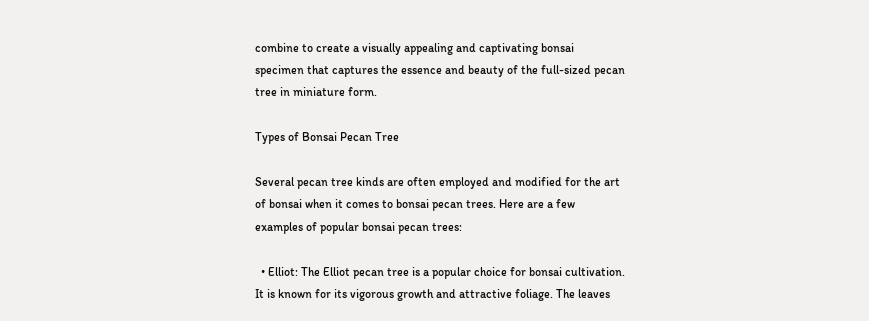combine to create a visually appealing and captivating bonsai specimen that captures the essence and beauty of the full-sized pecan tree in miniature form.

Types of Bonsai Pecan Tree

Several pecan tree kinds are often employed and modified for the art of bonsai when it comes to bonsai pecan trees. Here are a few examples of popular bonsai pecan trees:

  • Elliot: The Elliot pecan tree is a popular choice for bonsai cultivation. It is known for its vigorous growth and attractive foliage. The leaves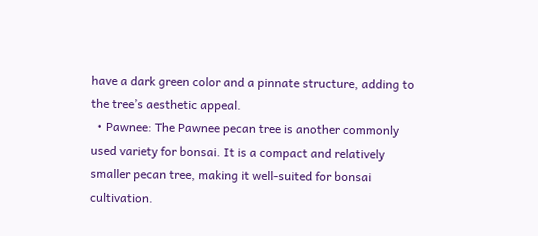have a dark green color and a pinnate structure, adding to the tree’s aesthetic appeal.
  • Pawnee: The Pawnee pecan tree is another commonly used variety for bonsai. It is a compact and relatively smaller pecan tree, making it well-suited for bonsai cultivation.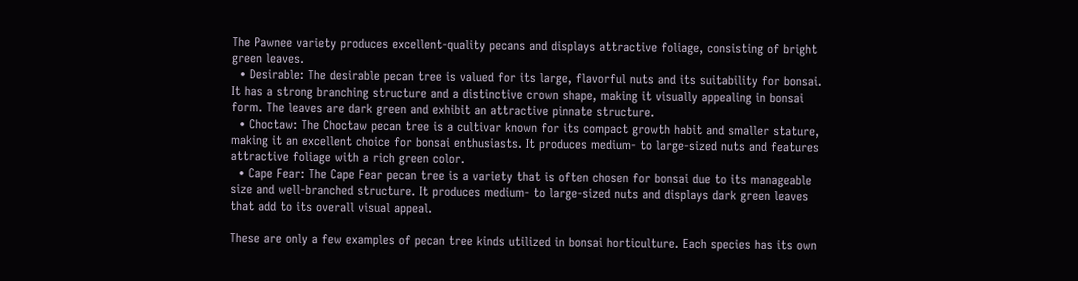The Pawnee variety produces excellent-quality pecans and displays attractive foliage, consisting of bright green leaves.
  • Desirable: The desirable pecan tree is valued for its large, flavorful nuts and its suitability for bonsai. It has a strong branching structure and a distinctive crown shape, making it visually appealing in bonsai form. The leaves are dark green and exhibit an attractive pinnate structure.
  • Choctaw: The Choctaw pecan tree is a cultivar known for its compact growth habit and smaller stature, making it an excellent choice for bonsai enthusiasts. It produces medium- to large-sized nuts and features attractive foliage with a rich green color.
  • Cape Fear: The Cape Fear pecan tree is a variety that is often chosen for bonsai due to its manageable size and well-branched structure. It produces medium- to large-sized nuts and displays dark green leaves that add to its overall visual appeal.

These are only a few examples of pecan tree kinds utilized in bonsai horticulture. Each species has its own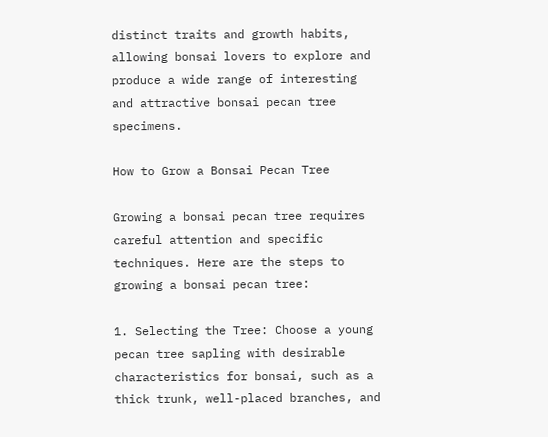distinct traits and growth habits, allowing bonsai lovers to explore and produce a wide range of interesting and attractive bonsai pecan tree specimens.

How to Grow a Bonsai Pecan Tree

Growing a bonsai pecan tree requires careful attention and specific techniques. Here are the steps to growing a bonsai pecan tree:

1. Selecting the Tree: Choose a young pecan tree sapling with desirable characteristics for bonsai, such as a thick trunk, well-placed branches, and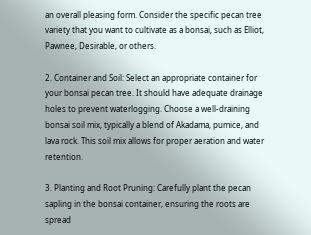an overall pleasing form. Consider the specific pecan tree variety that you want to cultivate as a bonsai, such as Elliot, Pawnee, Desirable, or others.

2. Container and Soil: Select an appropriate container for your bonsai pecan tree. It should have adequate drainage holes to prevent waterlogging. Choose a well-draining bonsai soil mix, typically a blend of Akadama, pumice, and lava rock. This soil mix allows for proper aeration and water retention.

3. Planting and Root Pruning: Carefully plant the pecan sapling in the bonsai container, ensuring the roots are spread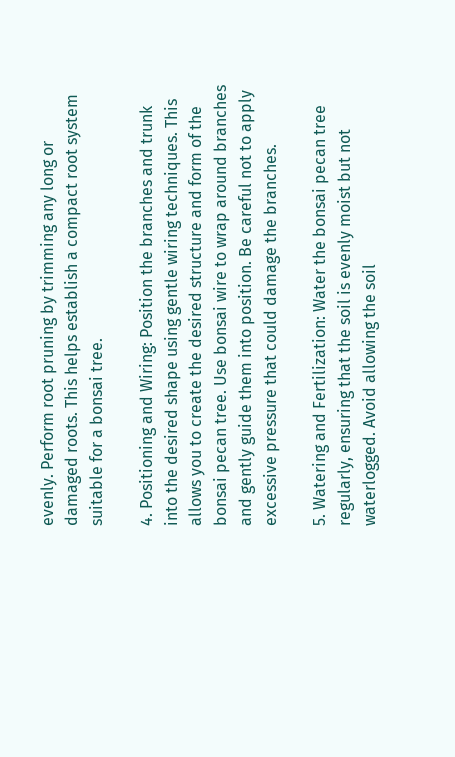evenly. Perform root pruning by trimming any long or damaged roots. This helps establish a compact root system suitable for a bonsai tree.

4. Positioning and Wiring: Position the branches and trunk into the desired shape using gentle wiring techniques. This allows you to create the desired structure and form of the bonsai pecan tree. Use bonsai wire to wrap around branches and gently guide them into position. Be careful not to apply excessive pressure that could damage the branches.

5. Watering and Fertilization: Water the bonsai pecan tree regularly, ensuring that the soil is evenly moist but not waterlogged. Avoid allowing the soil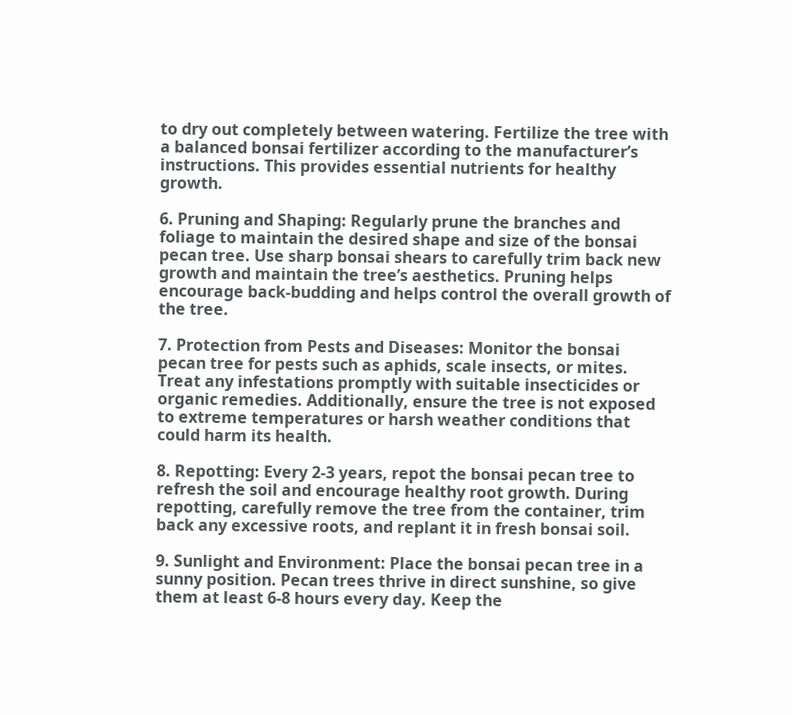to dry out completely between watering. Fertilize the tree with a balanced bonsai fertilizer according to the manufacturer’s instructions. This provides essential nutrients for healthy growth.

6. Pruning and Shaping: Regularly prune the branches and foliage to maintain the desired shape and size of the bonsai pecan tree. Use sharp bonsai shears to carefully trim back new growth and maintain the tree’s aesthetics. Pruning helps encourage back-budding and helps control the overall growth of the tree.

7. Protection from Pests and Diseases: Monitor the bonsai pecan tree for pests such as aphids, scale insects, or mites. Treat any infestations promptly with suitable insecticides or organic remedies. Additionally, ensure the tree is not exposed to extreme temperatures or harsh weather conditions that could harm its health.

8. Repotting: Every 2-3 years, repot the bonsai pecan tree to refresh the soil and encourage healthy root growth. During repotting, carefully remove the tree from the container, trim back any excessive roots, and replant it in fresh bonsai soil.

9. Sunlight and Environment: Place the bonsai pecan tree in a sunny position. Pecan trees thrive in direct sunshine, so give them at least 6-8 hours every day. Keep the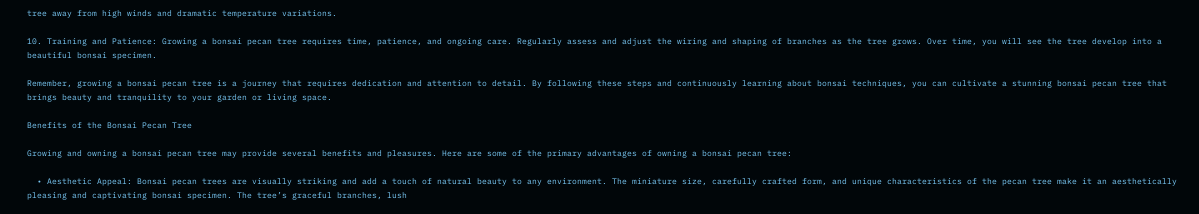tree away from high winds and dramatic temperature variations.

10. Training and Patience: Growing a bonsai pecan tree requires time, patience, and ongoing care. Regularly assess and adjust the wiring and shaping of branches as the tree grows. Over time, you will see the tree develop into a beautiful bonsai specimen.

Remember, growing a bonsai pecan tree is a journey that requires dedication and attention to detail. By following these steps and continuously learning about bonsai techniques, you can cultivate a stunning bonsai pecan tree that brings beauty and tranquility to your garden or living space.

Benefits of the Bonsai Pecan Tree

Growing and owning a bonsai pecan tree may provide several benefits and pleasures. Here are some of the primary advantages of owning a bonsai pecan tree:

  • Aesthetic Appeal: Bonsai pecan trees are visually striking and add a touch of natural beauty to any environment. The miniature size, carefully crafted form, and unique characteristics of the pecan tree make it an aesthetically pleasing and captivating bonsai specimen. The tree’s graceful branches, lush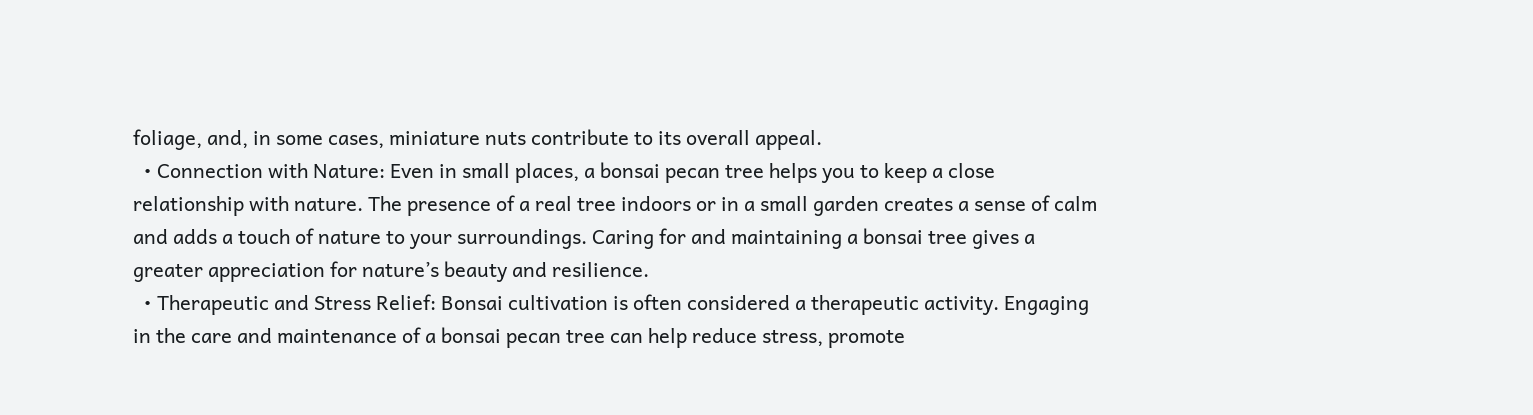foliage, and, in some cases, miniature nuts contribute to its overall appeal.
  • Connection with Nature: Even in small places, a bonsai pecan tree helps you to keep a close relationship with nature. The presence of a real tree indoors or in a small garden creates a sense of calm and adds a touch of nature to your surroundings. Caring for and maintaining a bonsai tree gives a greater appreciation for nature’s beauty and resilience.
  • Therapeutic and Stress Relief: Bonsai cultivation is often considered a therapeutic activity. Engaging in the care and maintenance of a bonsai pecan tree can help reduce stress, promote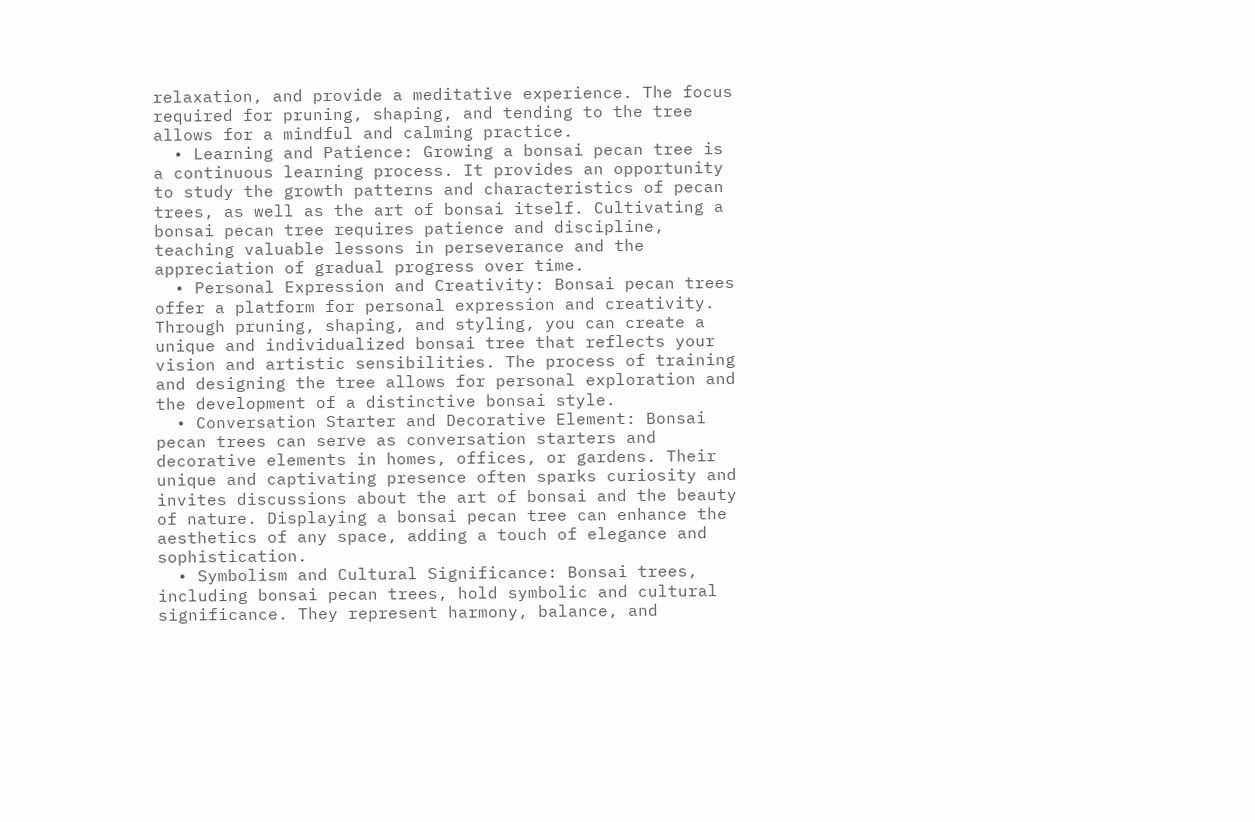relaxation, and provide a meditative experience. The focus required for pruning, shaping, and tending to the tree allows for a mindful and calming practice.
  • Learning and Patience: Growing a bonsai pecan tree is a continuous learning process. It provides an opportunity to study the growth patterns and characteristics of pecan trees, as well as the art of bonsai itself. Cultivating a bonsai pecan tree requires patience and discipline, teaching valuable lessons in perseverance and the appreciation of gradual progress over time.
  • Personal Expression and Creativity: Bonsai pecan trees offer a platform for personal expression and creativity. Through pruning, shaping, and styling, you can create a unique and individualized bonsai tree that reflects your vision and artistic sensibilities. The process of training and designing the tree allows for personal exploration and the development of a distinctive bonsai style.
  • Conversation Starter and Decorative Element: Bonsai pecan trees can serve as conversation starters and decorative elements in homes, offices, or gardens. Their unique and captivating presence often sparks curiosity and invites discussions about the art of bonsai and the beauty of nature. Displaying a bonsai pecan tree can enhance the aesthetics of any space, adding a touch of elegance and sophistication.
  • Symbolism and Cultural Significance: Bonsai trees, including bonsai pecan trees, hold symbolic and cultural significance. They represent harmony, balance, and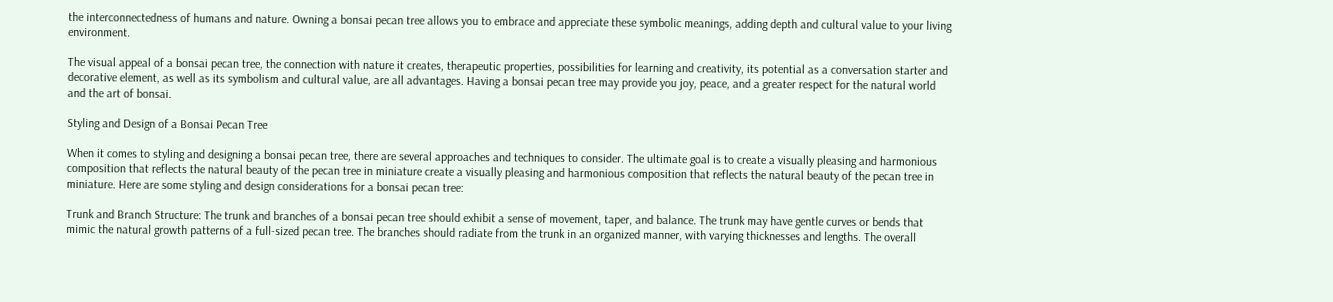the interconnectedness of humans and nature. Owning a bonsai pecan tree allows you to embrace and appreciate these symbolic meanings, adding depth and cultural value to your living environment.

The visual appeal of a bonsai pecan tree, the connection with nature it creates, therapeutic properties, possibilities for learning and creativity, its potential as a conversation starter and decorative element, as well as its symbolism and cultural value, are all advantages. Having a bonsai pecan tree may provide you joy, peace, and a greater respect for the natural world and the art of bonsai.

Styling and Design of a Bonsai Pecan Tree

When it comes to styling and designing a bonsai pecan tree, there are several approaches and techniques to consider. The ultimate goal is to create a visually pleasing and harmonious composition that reflects the natural beauty of the pecan tree in miniature create a visually pleasing and harmonious composition that reflects the natural beauty of the pecan tree in miniature. Here are some styling and design considerations for a bonsai pecan tree:

Trunk and Branch Structure: The trunk and branches of a bonsai pecan tree should exhibit a sense of movement, taper, and balance. The trunk may have gentle curves or bends that mimic the natural growth patterns of a full-sized pecan tree. The branches should radiate from the trunk in an organized manner, with varying thicknesses and lengths. The overall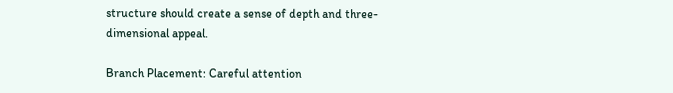structure should create a sense of depth and three-dimensional appeal.

Branch Placement: Careful attention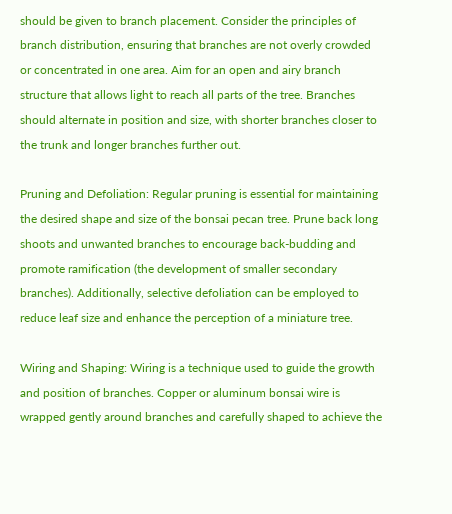should be given to branch placement. Consider the principles of branch distribution, ensuring that branches are not overly crowded or concentrated in one area. Aim for an open and airy branch structure that allows light to reach all parts of the tree. Branches should alternate in position and size, with shorter branches closer to the trunk and longer branches further out.

Pruning and Defoliation: Regular pruning is essential for maintaining the desired shape and size of the bonsai pecan tree. Prune back long shoots and unwanted branches to encourage back-budding and promote ramification (the development of smaller secondary branches). Additionally, selective defoliation can be employed to reduce leaf size and enhance the perception of a miniature tree.

Wiring and Shaping: Wiring is a technique used to guide the growth and position of branches. Copper or aluminum bonsai wire is wrapped gently around branches and carefully shaped to achieve the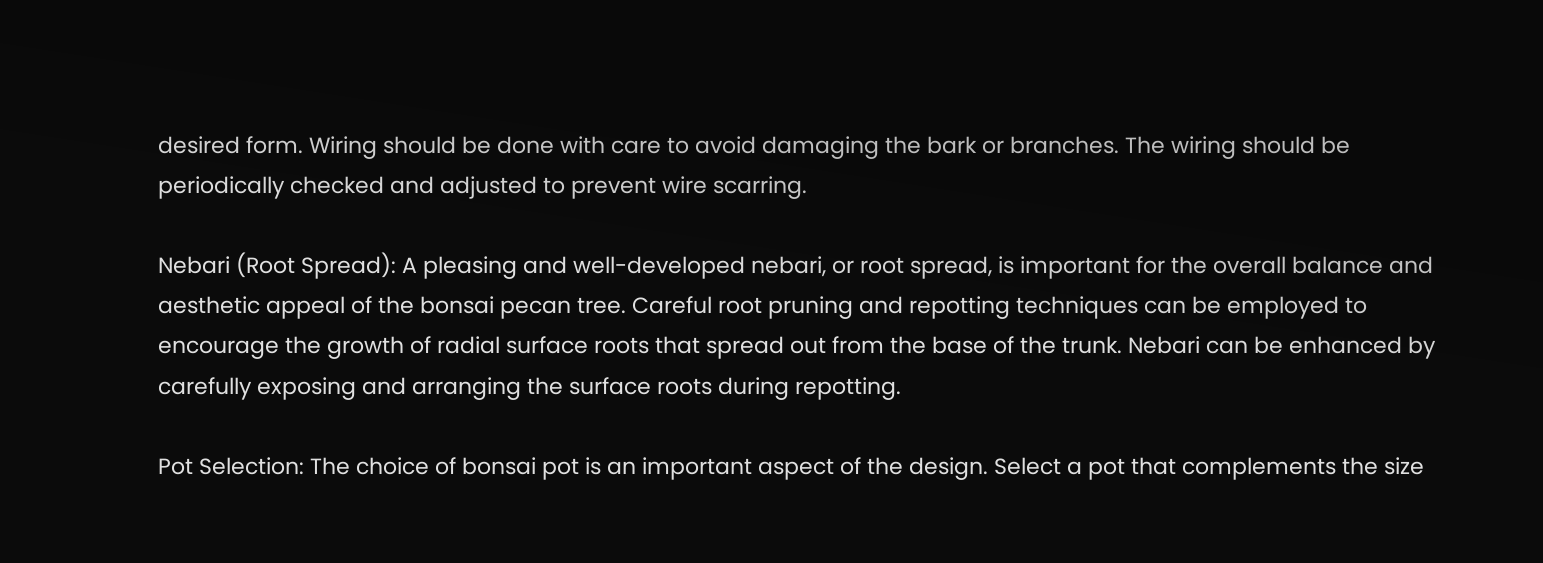desired form. Wiring should be done with care to avoid damaging the bark or branches. The wiring should be periodically checked and adjusted to prevent wire scarring.

Nebari (Root Spread): A pleasing and well-developed nebari, or root spread, is important for the overall balance and aesthetic appeal of the bonsai pecan tree. Careful root pruning and repotting techniques can be employed to encourage the growth of radial surface roots that spread out from the base of the trunk. Nebari can be enhanced by carefully exposing and arranging the surface roots during repotting.

Pot Selection: The choice of bonsai pot is an important aspect of the design. Select a pot that complements the size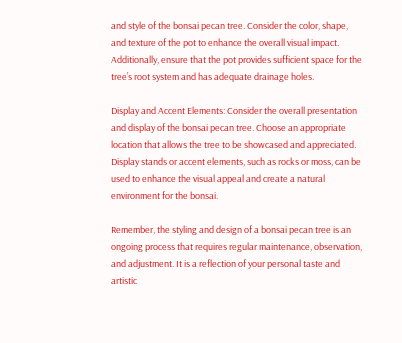and style of the bonsai pecan tree. Consider the color, shape, and texture of the pot to enhance the overall visual impact. Additionally, ensure that the pot provides sufficient space for the tree’s root system and has adequate drainage holes.

Display and Accent Elements: Consider the overall presentation and display of the bonsai pecan tree. Choose an appropriate location that allows the tree to be showcased and appreciated. Display stands or accent elements, such as rocks or moss, can be used to enhance the visual appeal and create a natural environment for the bonsai.

Remember, the styling and design of a bonsai pecan tree is an ongoing process that requires regular maintenance, observation, and adjustment. It is a reflection of your personal taste and artistic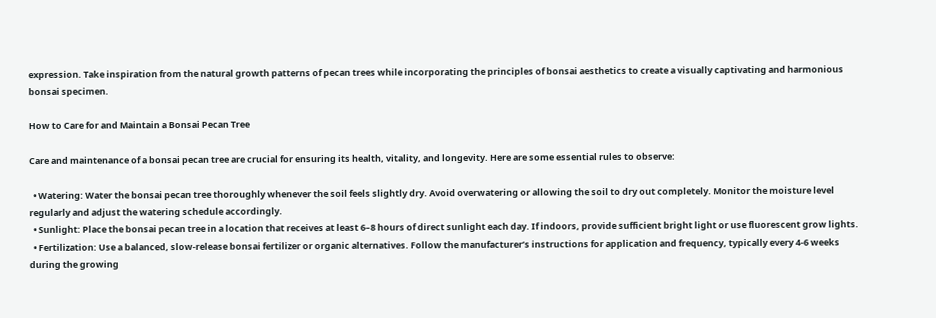expression. Take inspiration from the natural growth patterns of pecan trees while incorporating the principles of bonsai aesthetics to create a visually captivating and harmonious bonsai specimen.

How to Care for and Maintain a Bonsai Pecan Tree

Care and maintenance of a bonsai pecan tree are crucial for ensuring its health, vitality, and longevity. Here are some essential rules to observe:

  • Watering: Water the bonsai pecan tree thoroughly whenever the soil feels slightly dry. Avoid overwatering or allowing the soil to dry out completely. Monitor the moisture level regularly and adjust the watering schedule accordingly.
  • Sunlight: Place the bonsai pecan tree in a location that receives at least 6–8 hours of direct sunlight each day. If indoors, provide sufficient bright light or use fluorescent grow lights.
  • Fertilization: Use a balanced, slow-release bonsai fertilizer or organic alternatives. Follow the manufacturer’s instructions for application and frequency, typically every 4-6 weeks during the growing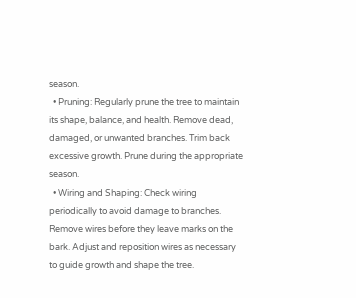season.
  • Pruning: Regularly prune the tree to maintain its shape, balance, and health. Remove dead, damaged, or unwanted branches. Trim back excessive growth. Prune during the appropriate season.
  • Wiring and Shaping: Check wiring periodically to avoid damage to branches. Remove wires before they leave marks on the bark. Adjust and reposition wires as necessary to guide growth and shape the tree.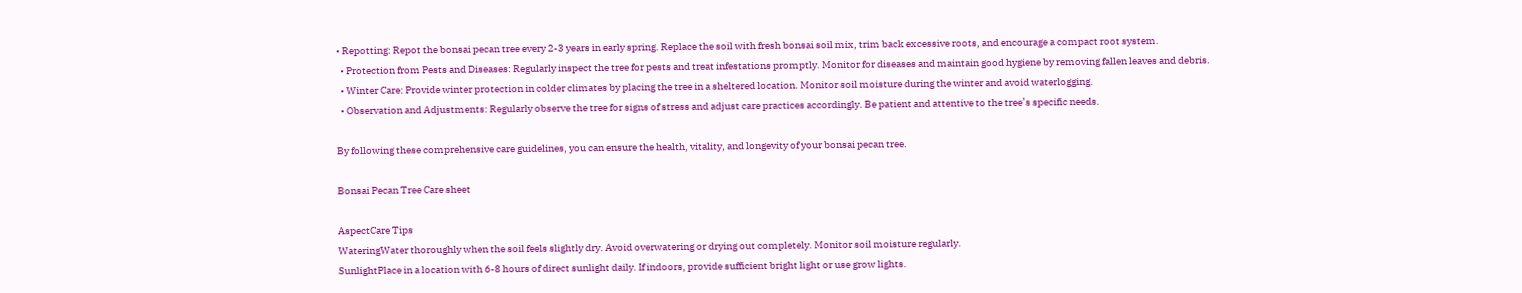• Repotting: Repot the bonsai pecan tree every 2-3 years in early spring. Replace the soil with fresh bonsai soil mix, trim back excessive roots, and encourage a compact root system.
  • Protection from Pests and Diseases: Regularly inspect the tree for pests and treat infestations promptly. Monitor for diseases and maintain good hygiene by removing fallen leaves and debris.
  • Winter Care: Provide winter protection in colder climates by placing the tree in a sheltered location. Monitor soil moisture during the winter and avoid waterlogging.
  • Observation and Adjustments: Regularly observe the tree for signs of stress and adjust care practices accordingly. Be patient and attentive to the tree’s specific needs.

By following these comprehensive care guidelines, you can ensure the health, vitality, and longevity of your bonsai pecan tree.

Bonsai Pecan Tree Care sheet

AspectCare Tips
WateringWater thoroughly when the soil feels slightly dry. Avoid overwatering or drying out completely. Monitor soil moisture regularly.
SunlightPlace in a location with 6-8 hours of direct sunlight daily. If indoors, provide sufficient bright light or use grow lights.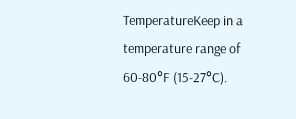TemperatureKeep in a temperature range of 60-80°F (15-27°C).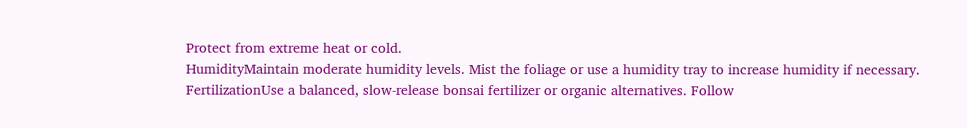Protect from extreme heat or cold.
HumidityMaintain moderate humidity levels. Mist the foliage or use a humidity tray to increase humidity if necessary.
FertilizationUse a balanced, slow-release bonsai fertilizer or organic alternatives. Follow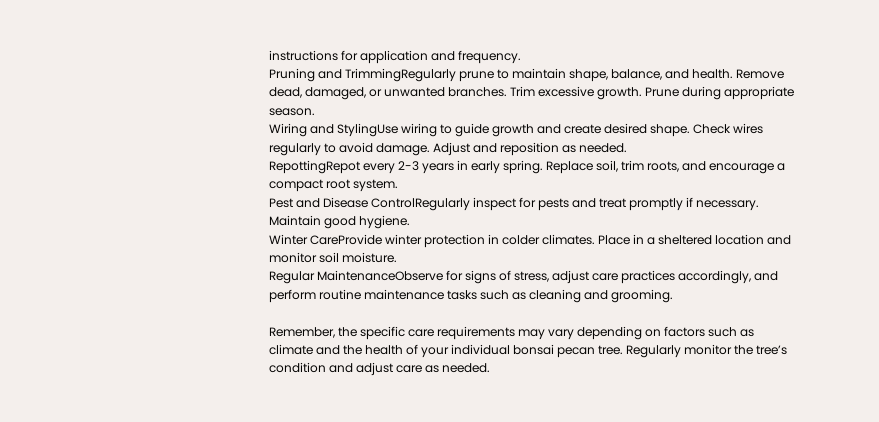instructions for application and frequency.
Pruning and TrimmingRegularly prune to maintain shape, balance, and health. Remove dead, damaged, or unwanted branches. Trim excessive growth. Prune during appropriate season.
Wiring and StylingUse wiring to guide growth and create desired shape. Check wires regularly to avoid damage. Adjust and reposition as needed.
RepottingRepot every 2-3 years in early spring. Replace soil, trim roots, and encourage a compact root system.
Pest and Disease ControlRegularly inspect for pests and treat promptly if necessary. Maintain good hygiene.
Winter CareProvide winter protection in colder climates. Place in a sheltered location and monitor soil moisture.
Regular MaintenanceObserve for signs of stress, adjust care practices accordingly, and perform routine maintenance tasks such as cleaning and grooming.

Remember, the specific care requirements may vary depending on factors such as climate and the health of your individual bonsai pecan tree. Regularly monitor the tree’s condition and adjust care as needed.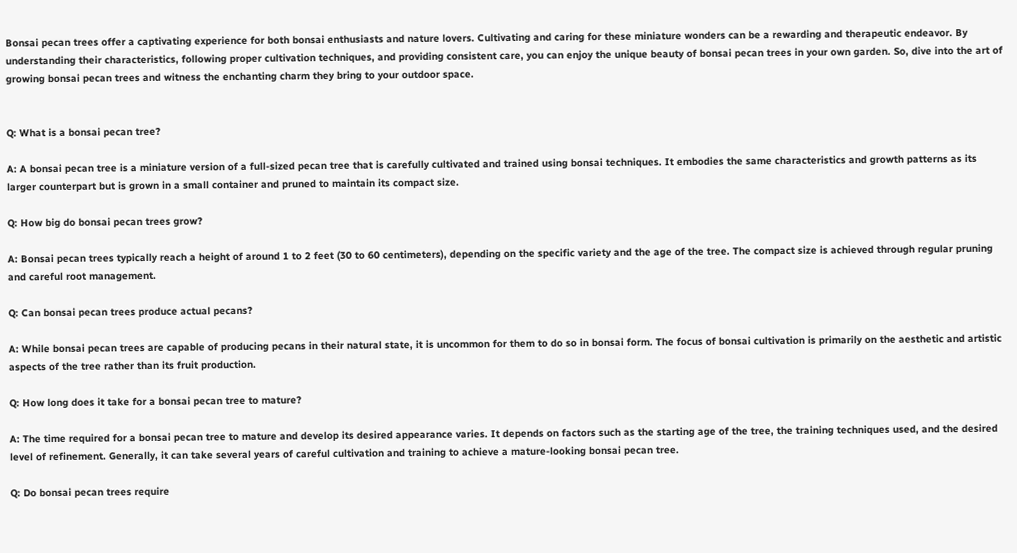Bonsai pecan trees offer a captivating experience for both bonsai enthusiasts and nature lovers. Cultivating and caring for these miniature wonders can be a rewarding and therapeutic endeavor. By understanding their characteristics, following proper cultivation techniques, and providing consistent care, you can enjoy the unique beauty of bonsai pecan trees in your own garden. So, dive into the art of growing bonsai pecan trees and witness the enchanting charm they bring to your outdoor space.


Q: What is a bonsai pecan tree?

A: A bonsai pecan tree is a miniature version of a full-sized pecan tree that is carefully cultivated and trained using bonsai techniques. It embodies the same characteristics and growth patterns as its larger counterpart but is grown in a small container and pruned to maintain its compact size.

Q: How big do bonsai pecan trees grow?

A: Bonsai pecan trees typically reach a height of around 1 to 2 feet (30 to 60 centimeters), depending on the specific variety and the age of the tree. The compact size is achieved through regular pruning and careful root management.

Q: Can bonsai pecan trees produce actual pecans?

A: While bonsai pecan trees are capable of producing pecans in their natural state, it is uncommon for them to do so in bonsai form. The focus of bonsai cultivation is primarily on the aesthetic and artistic aspects of the tree rather than its fruit production.

Q: How long does it take for a bonsai pecan tree to mature?

A: The time required for a bonsai pecan tree to mature and develop its desired appearance varies. It depends on factors such as the starting age of the tree, the training techniques used, and the desired level of refinement. Generally, it can take several years of careful cultivation and training to achieve a mature-looking bonsai pecan tree.

Q: Do bonsai pecan trees require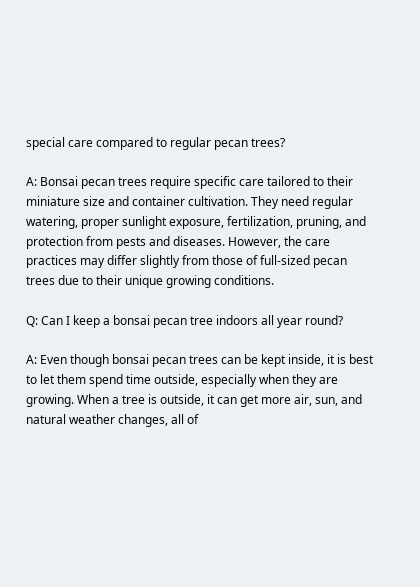special care compared to regular pecan trees?

A: Bonsai pecan trees require specific care tailored to their miniature size and container cultivation. They need regular watering, proper sunlight exposure, fertilization, pruning, and protection from pests and diseases. However, the care practices may differ slightly from those of full-sized pecan trees due to their unique growing conditions.

Q: Can I keep a bonsai pecan tree indoors all year round?

A: Even though bonsai pecan trees can be kept inside, it is best to let them spend time outside, especially when they are growing. When a tree is outside, it can get more air, sun, and natural weather changes, all of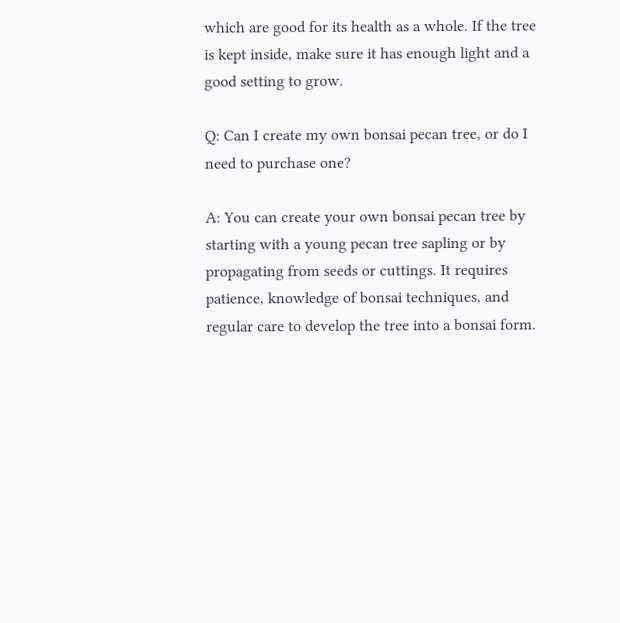which are good for its health as a whole. If the tree is kept inside, make sure it has enough light and a good setting to grow.

Q: Can I create my own bonsai pecan tree, or do I need to purchase one?

A: You can create your own bonsai pecan tree by starting with a young pecan tree sapling or by propagating from seeds or cuttings. It requires patience, knowledge of bonsai techniques, and regular care to develop the tree into a bonsai form.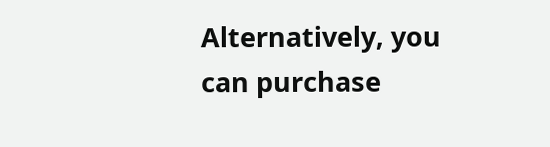Alternatively, you can purchase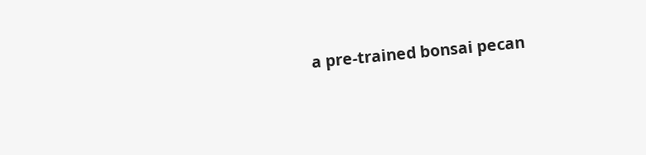a pre-trained bonsai pecan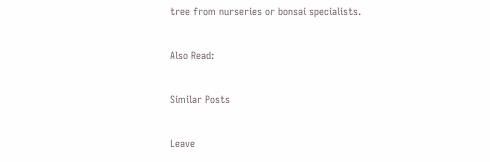tree from nurseries or bonsai specialists.

Also Read:

Similar Posts

Leave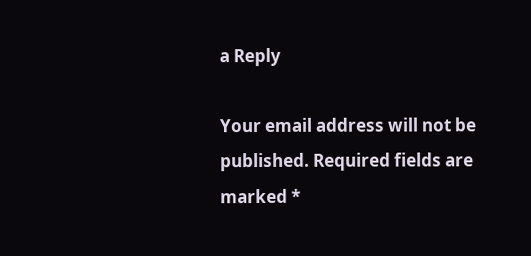a Reply

Your email address will not be published. Required fields are marked *